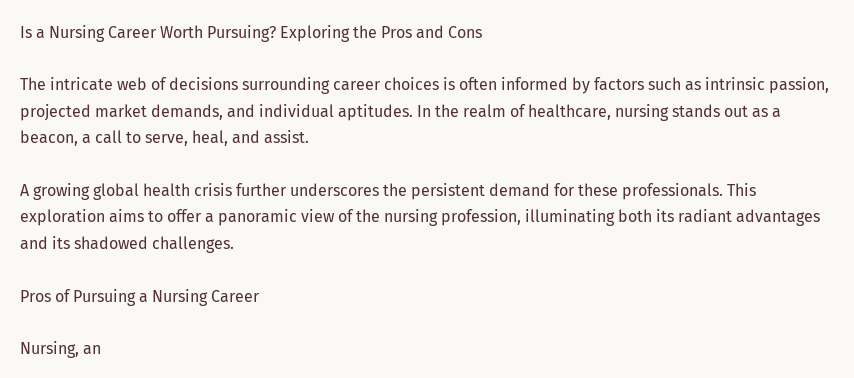Is a Nursing Career Worth Pursuing? Exploring the Pros and Cons

The intricate web of decisions surrounding career choices is often informed by factors such as intrinsic passion, projected market demands, and individual aptitudes. In the realm of healthcare, nursing stands out as a beacon, a call to serve, heal, and assist.

A growing global health crisis further underscores the persistent demand for these professionals. This exploration aims to offer a panoramic view of the nursing profession, illuminating both its radiant advantages and its shadowed challenges.

Pros of Pursuing a Nursing Career

Nursing, an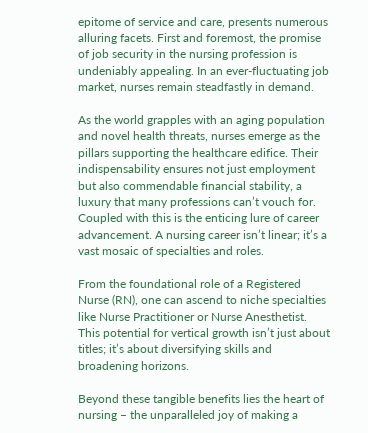epitome of service and care, presents numerous alluring facets. First and foremost, the promise of job security in the nursing profession is undeniably appealing. In an ever-fluctuating job market, nurses remain steadfastly in demand.

As the world grapples with an aging population and novel health threats, nurses emerge as the pillars supporting the healthcare edifice. Their indispensability ensures not just employment but also commendable financial stability, a luxury that many professions can’t vouch for. Coupled with this is the enticing lure of career advancement. A nursing career isn’t linear; it’s a vast mosaic of specialties and roles.

From the foundational role of a Registered Nurse (RN), one can ascend to niche specialties like Nurse Practitioner or Nurse Anesthetist. This potential for vertical growth isn’t just about titles; it’s about diversifying skills and broadening horizons.

Beyond these tangible benefits lies the heart of nursing – the unparalleled joy of making a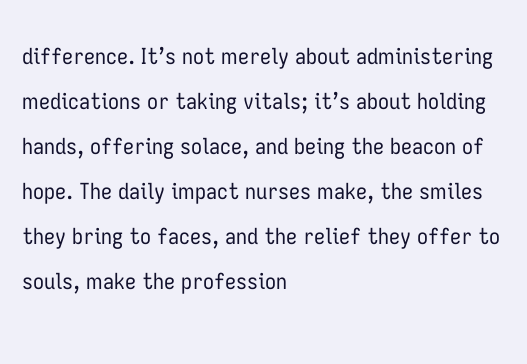difference. It’s not merely about administering medications or taking vitals; it’s about holding hands, offering solace, and being the beacon of hope. The daily impact nurses make, the smiles they bring to faces, and the relief they offer to souls, make the profession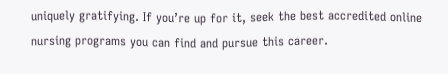uniquely gratifying. If you’re up for it, seek the best accredited online nursing programs you can find and pursue this career.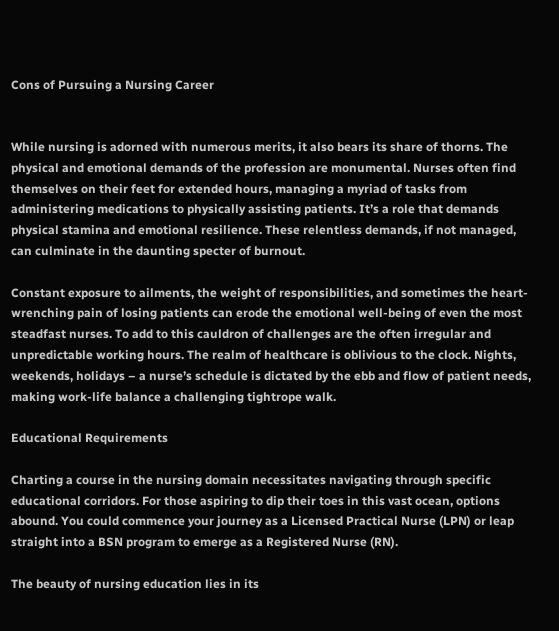Cons of Pursuing a Nursing Career


While nursing is adorned with numerous merits, it also bears its share of thorns. The physical and emotional demands of the profession are monumental. Nurses often find themselves on their feet for extended hours, managing a myriad of tasks from administering medications to physically assisting patients. It’s a role that demands physical stamina and emotional resilience. These relentless demands, if not managed, can culminate in the daunting specter of burnout.

Constant exposure to ailments, the weight of responsibilities, and sometimes the heart-wrenching pain of losing patients can erode the emotional well-being of even the most steadfast nurses. To add to this cauldron of challenges are the often irregular and unpredictable working hours. The realm of healthcare is oblivious to the clock. Nights, weekends, holidays – a nurse’s schedule is dictated by the ebb and flow of patient needs, making work-life balance a challenging tightrope walk.

Educational Requirements

Charting a course in the nursing domain necessitates navigating through specific educational corridors. For those aspiring to dip their toes in this vast ocean, options abound. You could commence your journey as a Licensed Practical Nurse (LPN) or leap straight into a BSN program to emerge as a Registered Nurse (RN).

The beauty of nursing education lies in its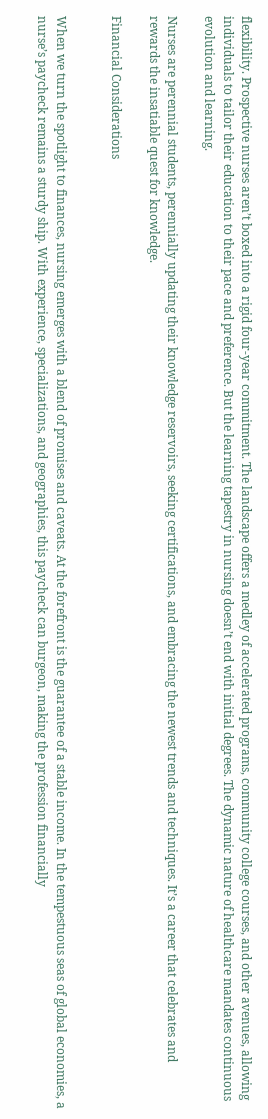flexibility. Prospective nurses aren’t boxed into a rigid four-year commitment. The landscape offers a medley of accelerated programs, community college courses, and other avenues, allowing individuals to tailor their education to their pace and preference. But the learning tapestry in nursing doesn’t end with initial degrees. The dynamic nature of healthcare mandates continuous evolution and learning.

Nurses are perennial students, perennially updating their knowledge reservoirs, seeking certifications, and embracing the newest trends and techniques. It’s a career that celebrates and rewards the insatiable quest for knowledge.

Financial Considerations


When we turn the spotlight to finances, nursing emerges with a blend of promises and caveats. At the forefront is the guarantee of a stable income. In the tempestuous seas of global economies, a nurse’s paycheck remains a sturdy ship. With experience, specializations, and geographies, this paycheck can burgeon, making the profession financially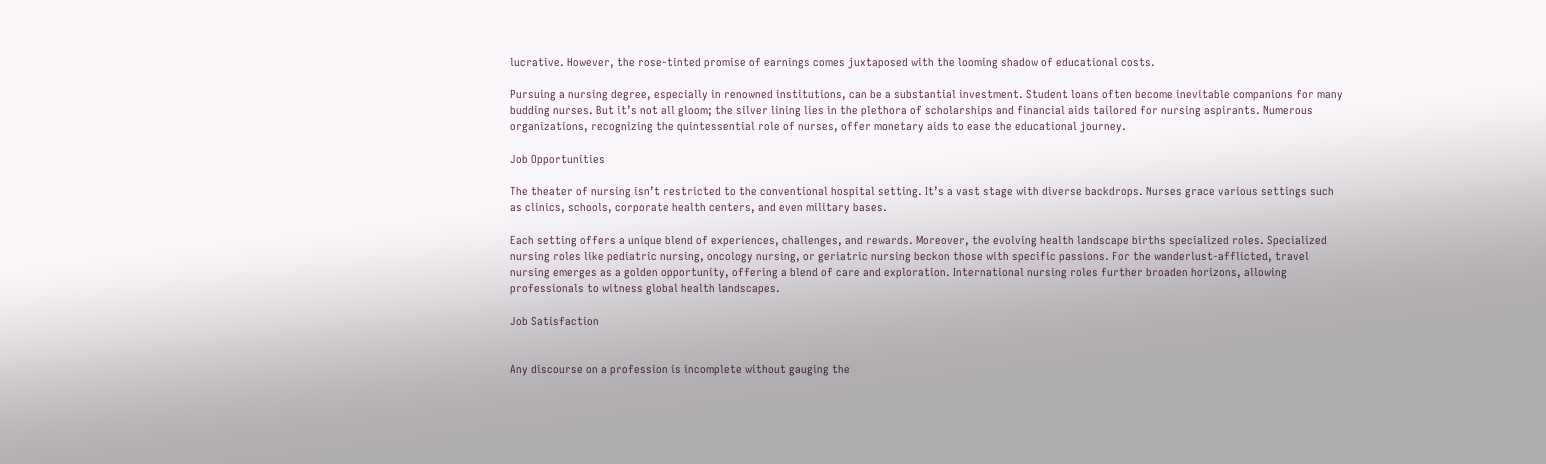lucrative. However, the rose-tinted promise of earnings comes juxtaposed with the looming shadow of educational costs.

Pursuing a nursing degree, especially in renowned institutions, can be a substantial investment. Student loans often become inevitable companions for many budding nurses. But it’s not all gloom; the silver lining lies in the plethora of scholarships and financial aids tailored for nursing aspirants. Numerous organizations, recognizing the quintessential role of nurses, offer monetary aids to ease the educational journey.

Job Opportunities

The theater of nursing isn’t restricted to the conventional hospital setting. It’s a vast stage with diverse backdrops. Nurses grace various settings such as clinics, schools, corporate health centers, and even military bases.

Each setting offers a unique blend of experiences, challenges, and rewards. Moreover, the evolving health landscape births specialized roles. Specialized nursing roles like pediatric nursing, oncology nursing, or geriatric nursing beckon those with specific passions. For the wanderlust-afflicted, travel nursing emerges as a golden opportunity, offering a blend of care and exploration. International nursing roles further broaden horizons, allowing professionals to witness global health landscapes.

Job Satisfaction


Any discourse on a profession is incomplete without gauging the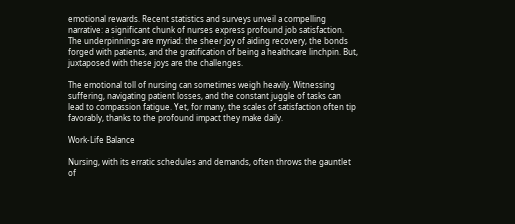emotional rewards. Recent statistics and surveys unveil a compelling narrative: a significant chunk of nurses express profound job satisfaction. The underpinnings are myriad: the sheer joy of aiding recovery, the bonds forged with patients, and the gratification of being a healthcare linchpin. But, juxtaposed with these joys are the challenges.

The emotional toll of nursing can sometimes weigh heavily. Witnessing suffering, navigating patient losses, and the constant juggle of tasks can lead to compassion fatigue. Yet, for many, the scales of satisfaction often tip favorably, thanks to the profound impact they make daily.

Work-Life Balance

Nursing, with its erratic schedules and demands, often throws the gauntlet of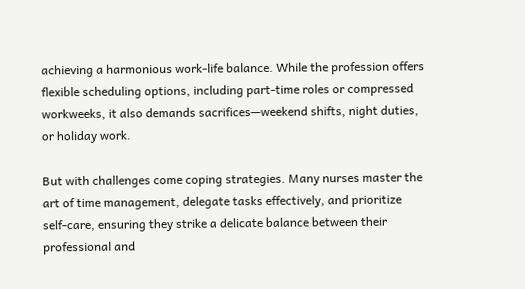achieving a harmonious work-life balance. While the profession offers flexible scheduling options, including part-time roles or compressed workweeks, it also demands sacrifices—weekend shifts, night duties, or holiday work.

But with challenges come coping strategies. Many nurses master the art of time management, delegate tasks effectively, and prioritize self-care, ensuring they strike a delicate balance between their professional and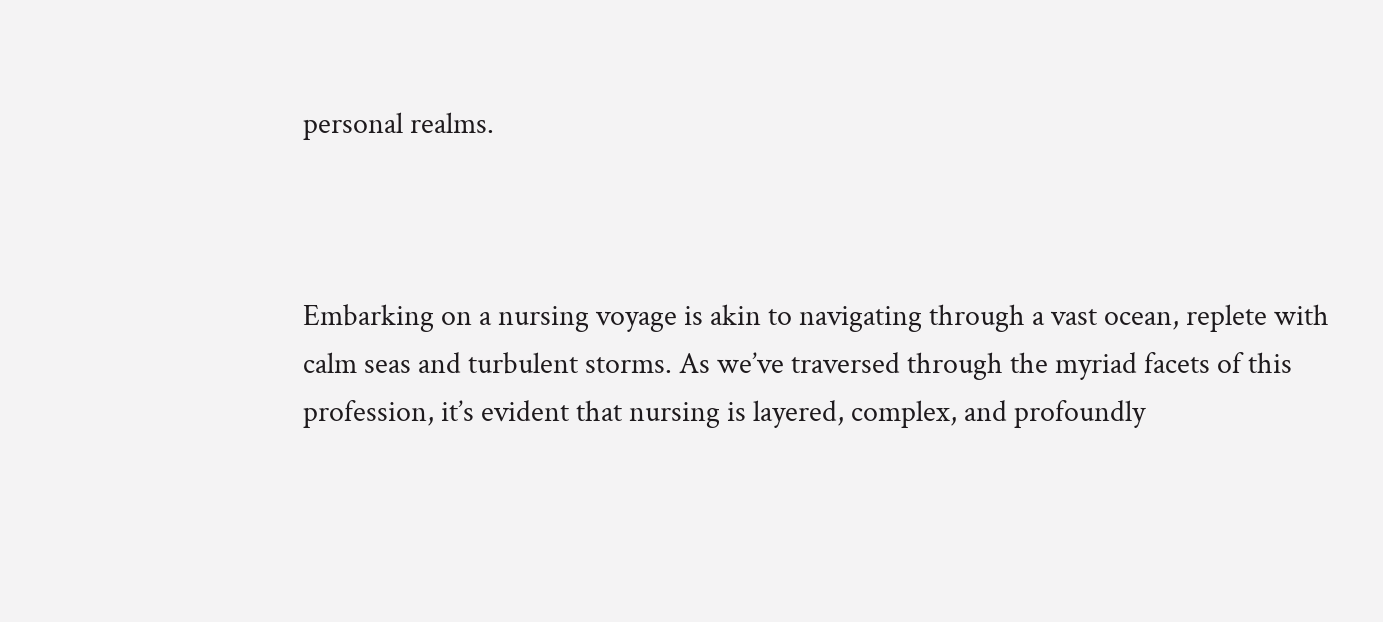personal realms.



Embarking on a nursing voyage is akin to navigating through a vast ocean, replete with calm seas and turbulent storms. As we’ve traversed through the myriad facets of this profession, it’s evident that nursing is layered, complex, and profoundly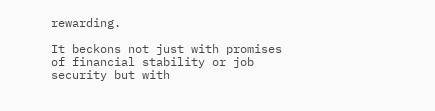rewarding.

It beckons not just with promises of financial stability or job security but with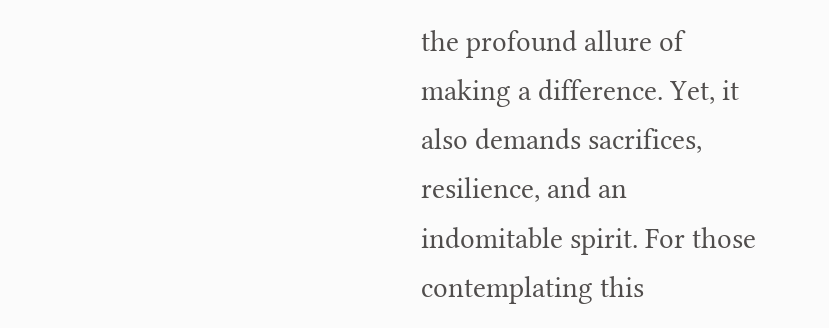the profound allure of making a difference. Yet, it also demands sacrifices, resilience, and an indomitable spirit. For those contemplating this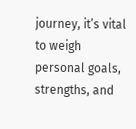journey, it’s vital to weigh personal goals, strengths, and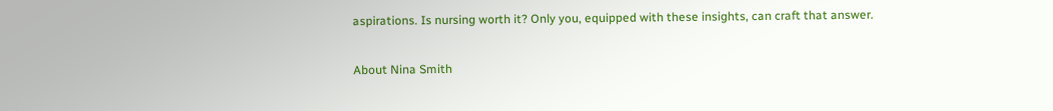aspirations. Is nursing worth it? Only you, equipped with these insights, can craft that answer.

About Nina Smith